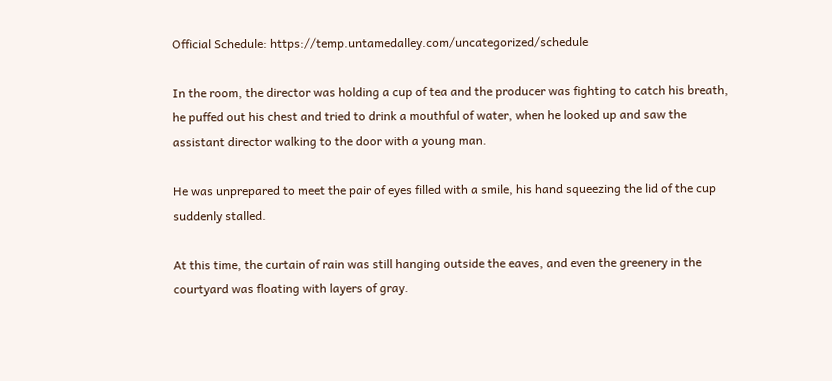Official Schedule: https://temp.untamedalley.com/uncategorized/schedule

In the room, the director was holding a cup of tea and the producer was fighting to catch his breath, he puffed out his chest and tried to drink a mouthful of water, when he looked up and saw the assistant director walking to the door with a young man.

He was unprepared to meet the pair of eyes filled with a smile, his hand squeezing the lid of the cup suddenly stalled.

At this time, the curtain of rain was still hanging outside the eaves, and even the greenery in the courtyard was floating with layers of gray.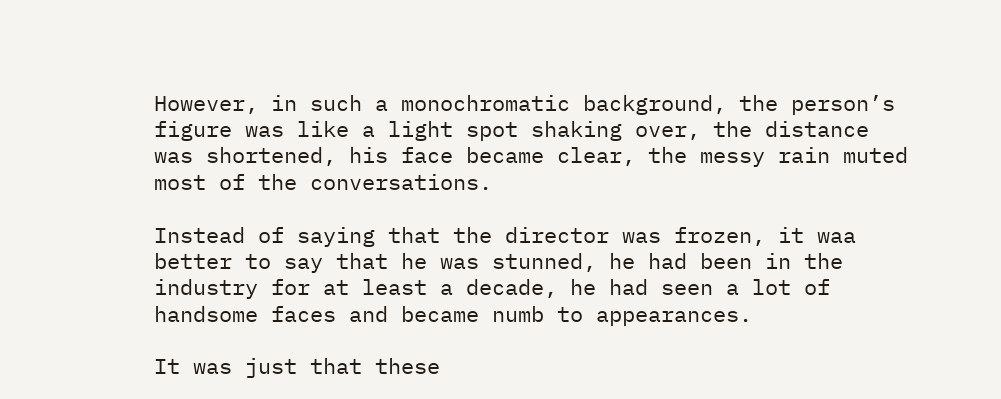However, in such a monochromatic background, the person’s figure was like a light spot shaking over, the distance was shortened, his face became clear, the messy rain muted most of the conversations.

Instead of saying that the director was frozen, it waa better to say that he was stunned, he had been in the industry for at least a decade, he had seen a lot of handsome faces and became numb to appearances.

It was just that these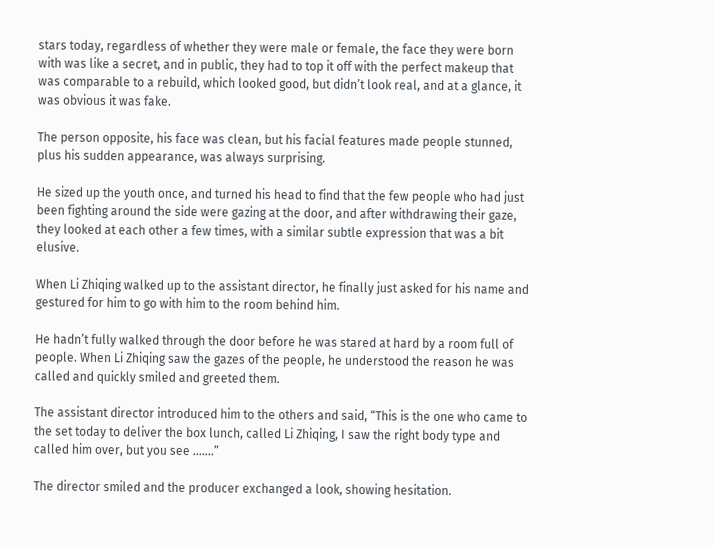stars today, regardless of whether they were male or female, the face they were born with was like a secret, and in public, they had to top it off with the perfect makeup that was comparable to a rebuild, which looked good, but didn’t look real, and at a glance, it was obvious it was fake.

The person opposite, his face was clean, but his facial features made people stunned, plus his sudden appearance, was always surprising.

He sized up the youth once, and turned his head to find that the few people who had just been fighting around the side were gazing at the door, and after withdrawing their gaze, they looked at each other a few times, with a similar subtle expression that was a bit elusive.

When Li Zhiqing walked up to the assistant director, he finally just asked for his name and gestured for him to go with him to the room behind him.

He hadn’t fully walked through the door before he was stared at hard by a room full of people. When Li Zhiqing saw the gazes of the people, he understood the reason he was called and quickly smiled and greeted them.

The assistant director introduced him to the others and said, “This is the one who came to the set today to deliver the box lunch, called Li Zhiqing, I saw the right body type and called him over, but you see …….”

The director smiled and the producer exchanged a look, showing hesitation.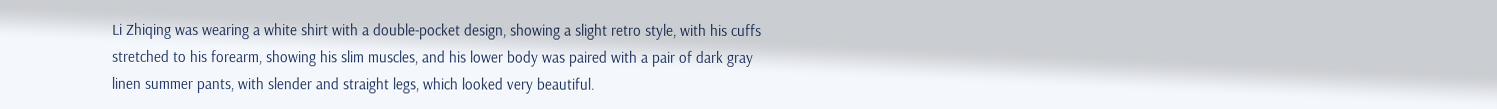Li Zhiqing was wearing a white shirt with a double-pocket design, showing a slight retro style, with his cuffs stretched to his forearm, showing his slim muscles, and his lower body was paired with a pair of dark gray linen summer pants, with slender and straight legs, which looked very beautiful.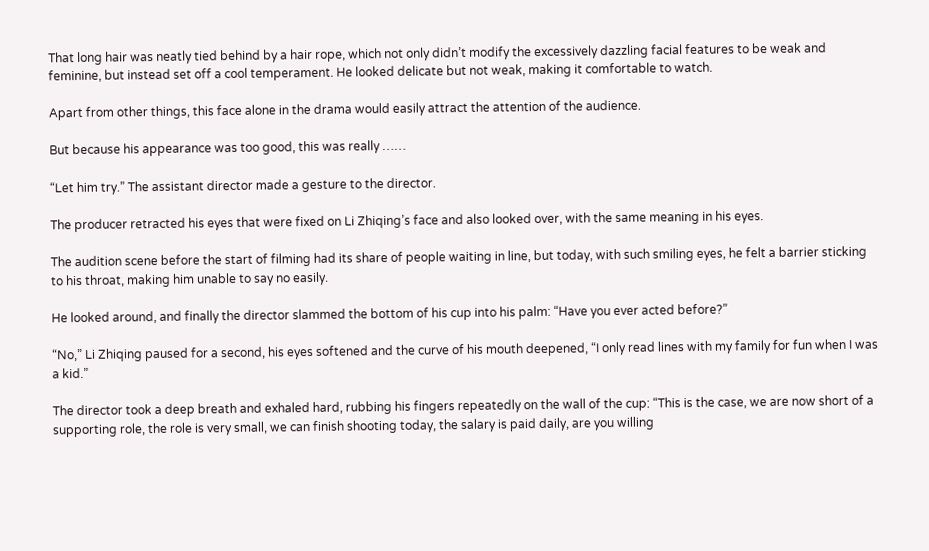That long hair was neatly tied behind by a hair rope, which not only didn’t modify the excessively dazzling facial features to be weak and feminine, but instead set off a cool temperament. He looked delicate but not weak, making it comfortable to watch.

Apart from other things, this face alone in the drama would easily attract the attention of the audience.

But because his appearance was too good, this was really ……

“Let him try.” The assistant director made a gesture to the director.

The producer retracted his eyes that were fixed on Li Zhiqing’s face and also looked over, with the same meaning in his eyes.

The audition scene before the start of filming had its share of people waiting in line, but today, with such smiling eyes, he felt a barrier sticking to his throat, making him unable to say no easily.

He looked around, and finally the director slammed the bottom of his cup into his palm: “Have you ever acted before?”

“No,” Li Zhiqing paused for a second, his eyes softened and the curve of his mouth deepened, “I only read lines with my family for fun when I was a kid.”

The director took a deep breath and exhaled hard, rubbing his fingers repeatedly on the wall of the cup: “This is the case, we are now short of a supporting role, the role is very small, we can finish shooting today, the salary is paid daily, are you willing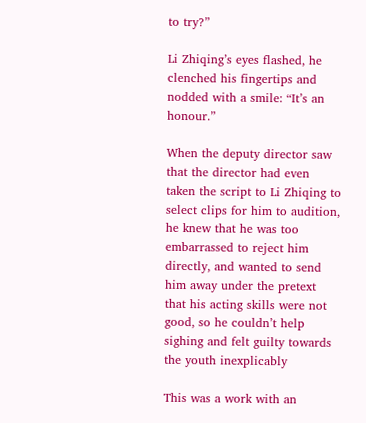to try?”

Li Zhiqing’s eyes flashed, he clenched his fingertips and nodded with a smile: “It’s an honour.”

When the deputy director saw that the director had even taken the script to Li Zhiqing to select clips for him to audition, he knew that he was too embarrassed to reject him directly, and wanted to send him away under the pretext that his acting skills were not good, so he couldn’t help sighing and felt guilty towards the youth inexplicably

This was a work with an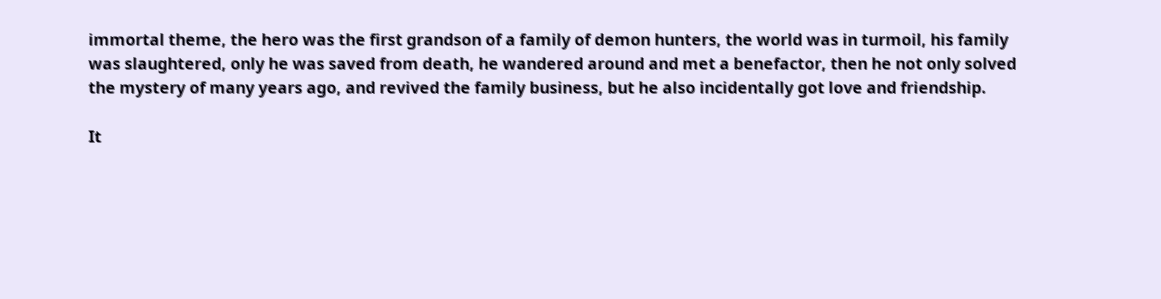immortal theme, the hero was the first grandson of a family of demon hunters, the world was in turmoil, his family was slaughtered, only he was saved from death, he wandered around and met a benefactor, then he not only solved the mystery of many years ago, and revived the family business, but he also incidentally got love and friendship.

It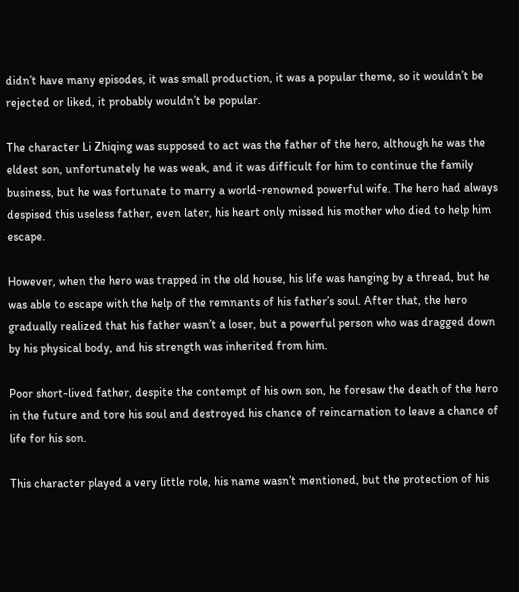didn’t have many episodes, it was small production, it was a popular theme, so it wouldn’t be rejected or liked, it probably wouldn’t be popular.

The character Li Zhiqing was supposed to act was the father of the hero, although he was the eldest son, unfortunately he was weak, and it was difficult for him to continue the family business, but he was fortunate to marry a world-renowned powerful wife. The hero had always despised this useless father, even later, his heart only missed his mother who died to help him escape.

However, when the hero was trapped in the old house, his life was hanging by a thread, but he was able to escape with the help of the remnants of his father’s soul. After that, the hero gradually realized that his father wasn’t a loser, but a powerful person who was dragged down by his physical body, and his strength was inherited from him.

Poor short-lived father, despite the contempt of his own son, he foresaw the death of the hero in the future and tore his soul and destroyed his chance of reincarnation to leave a chance of life for his son.

This character played a very little role, his name wasn’t mentioned, but the protection of his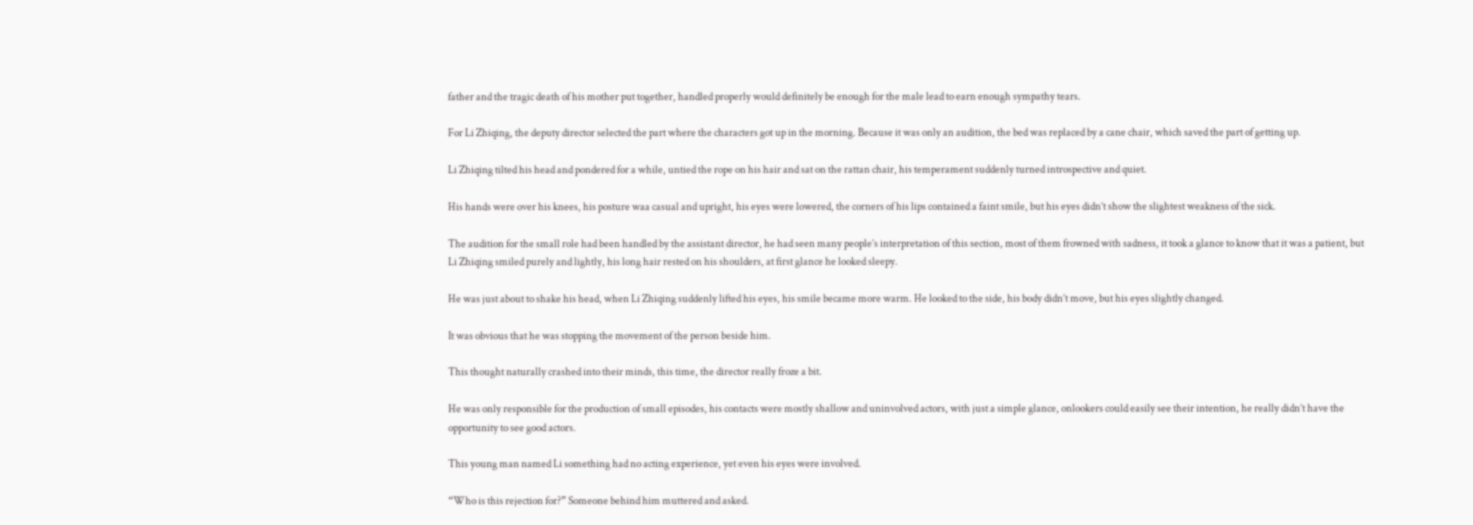father and the tragic death of his mother put together, handled properly would definitely be enough for the male lead to earn enough sympathy tears.

For Li Zhiqing, the deputy director selected the part where the characters got up in the morning. Because it was only an audition, the bed was replaced by a cane chair, which saved the part of getting up.

Li Zhiqing tilted his head and pondered for a while, untied the rope on his hair and sat on the rattan chair, his temperament suddenly turned introspective and quiet.

His hands were over his knees, his posture waa casual and upright, his eyes were lowered, the corners of his lips contained a faint smile, but his eyes didn’t show the slightest weakness of the sick.

The audition for the small role had been handled by the assistant director, he had seen many people’s interpretation of this section, most of them frowned with sadness, it took a glance to know that it was a patient, but Li Zhiqing smiled purely and lightly, his long hair rested on his shoulders, at first glance he looked sleepy.

He was just about to shake his head, when Li Zhiqing suddenly lifted his eyes, his smile became more warm. He looked to the side, his body didn’t move, but his eyes slightly changed.

It was obvious that he was stopping the movement of the person beside him.

This thought naturally crashed into their minds, this time, the director really froze a bit.

He was only responsible for the production of small episodes, his contacts were mostly shallow and uninvolved actors, with just a simple glance, onlookers could easily see their intention, he really didn’t have the opportunity to see good actors.

This young man named Li something had no acting experience, yet even his eyes were involved.

“Who is this rejection for?” Someone behind him muttered and asked.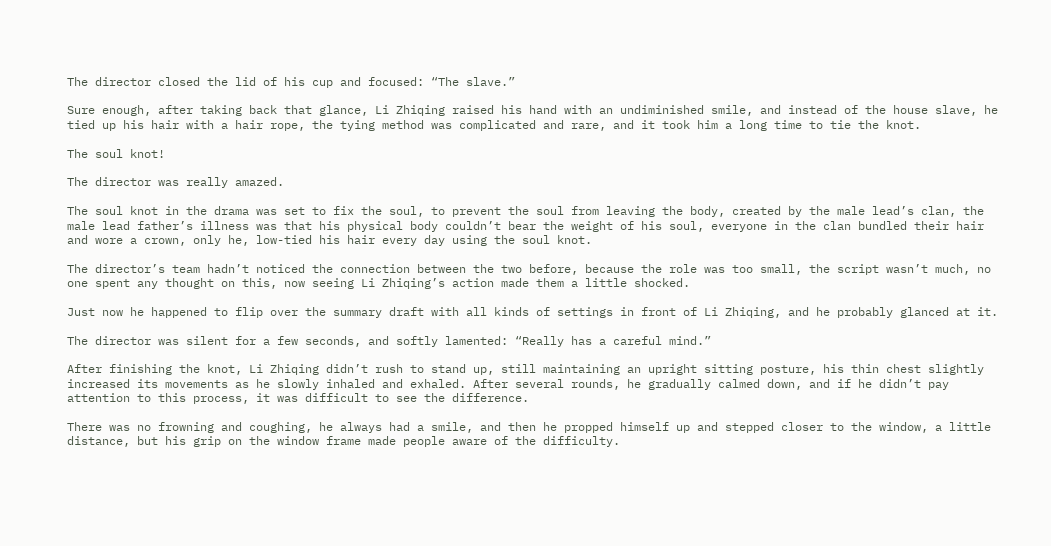The director closed the lid of his cup and focused: “The slave.”

Sure enough, after taking back that glance, Li Zhiqing raised his hand with an undiminished smile, and instead of the house slave, he tied up his hair with a hair rope, the tying method was complicated and rare, and it took him a long time to tie the knot.

The soul knot!

The director was really amazed.

The soul knot in the drama was set to fix the soul, to prevent the soul from leaving the body, created by the male lead’s clan, the male lead father’s illness was that his physical body couldn’t bear the weight of his soul, everyone in the clan bundled their hair and wore a crown, only he, low-tied his hair every day using the soul knot.

The director’s team hadn’t noticed the connection between the two before, because the role was too small, the script wasn’t much, no one spent any thought on this, now seeing Li Zhiqing’s action made them a little shocked.

Just now he happened to flip over the summary draft with all kinds of settings in front of Li Zhiqing, and he probably glanced at it.

The director was silent for a few seconds, and softly lamented: “Really has a careful mind.”

After finishing the knot, Li Zhiqing didn’t rush to stand up, still maintaining an upright sitting posture, his thin chest slightly increased its movements as he slowly inhaled and exhaled. After several rounds, he gradually calmed down, and if he didn’t pay attention to this process, it was difficult to see the difference.

There was no frowning and coughing, he always had a smile, and then he propped himself up and stepped closer to the window, a little distance, but his grip on the window frame made people aware of the difficulty.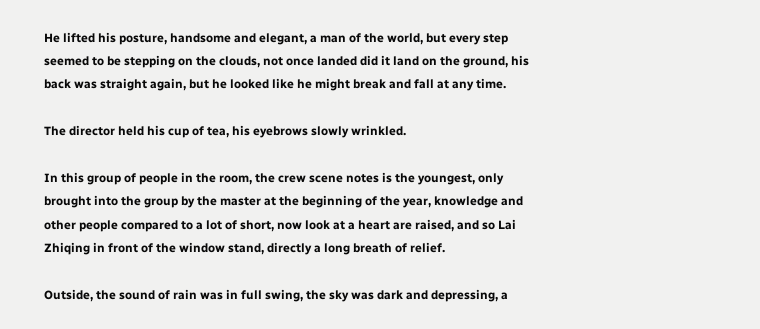He lifted his posture, handsome and elegant, a man of the world, but every step seemed to be stepping on the clouds, not once landed did it land on the ground, his back was straight again, but he looked like he might break and fall at any time.

The director held his cup of tea, his eyebrows slowly wrinkled.

In this group of people in the room, the crew scene notes is the youngest, only brought into the group by the master at the beginning of the year, knowledge and other people compared to a lot of short, now look at a heart are raised, and so Lai Zhiqing in front of the window stand, directly a long breath of relief.

Outside, the sound of rain was in full swing, the sky was dark and depressing, a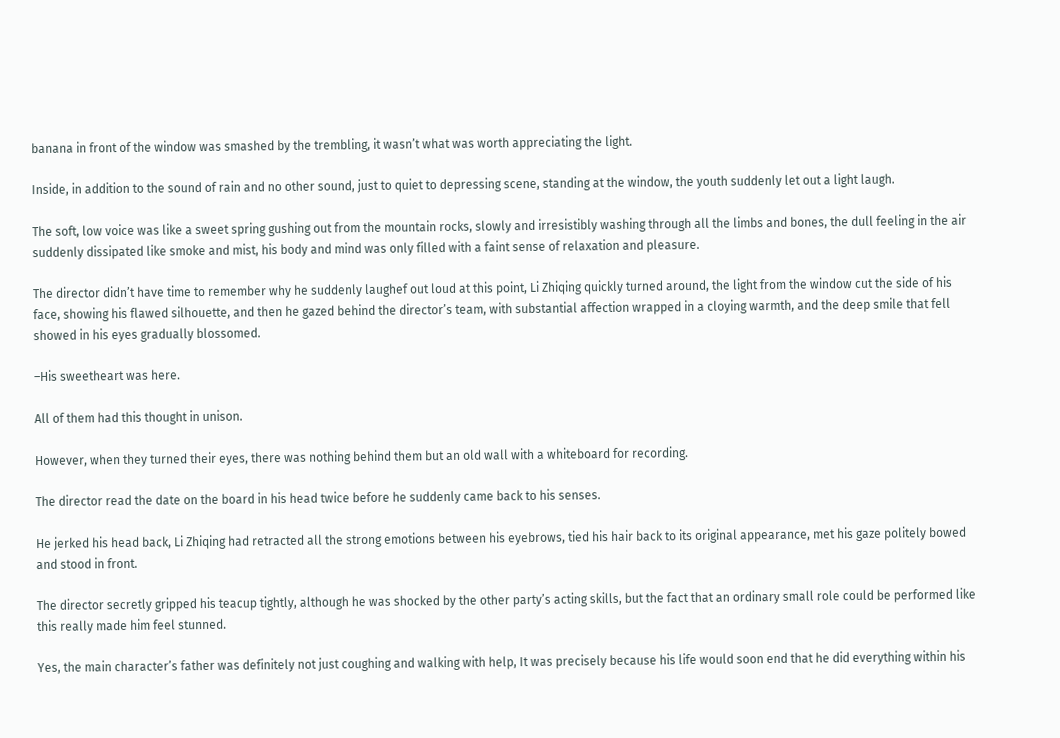banana in front of the window was smashed by the trembling, it wasn’t what was worth appreciating the light.

Inside, in addition to the sound of rain and no other sound, just to quiet to depressing scene, standing at the window, the youth suddenly let out a light laugh.

The soft, low voice was like a sweet spring gushing out from the mountain rocks, slowly and irresistibly washing through all the limbs and bones, the dull feeling in the air suddenly dissipated like smoke and mist, his body and mind was only filled with a faint sense of relaxation and pleasure.

The director didn’t have time to remember why he suddenly laughef out loud at this point, Li Zhiqing quickly turned around, the light from the window cut the side of his face, showing his flawed silhouette, and then he gazed behind the director’s team, with substantial affection wrapped in a cloying warmth, and the deep smile that fell showed in his eyes gradually blossomed.

–His sweetheart was here.

All of them had this thought in unison.

However, when they turned their eyes, there was nothing behind them but an old wall with a whiteboard for recording.

The director read the date on the board in his head twice before he suddenly came back to his senses.

He jerked his head back, Li Zhiqing had retracted all the strong emotions between his eyebrows, tied his hair back to its original appearance, met his gaze politely bowed and stood in front.

The director secretly gripped his teacup tightly, although he was shocked by the other party’s acting skills, but the fact that an ordinary small role could be performed like this really made him feel stunned.

Yes, the main character’s father was definitely not just coughing and walking with help, It was precisely because his life would soon end that he did everything within his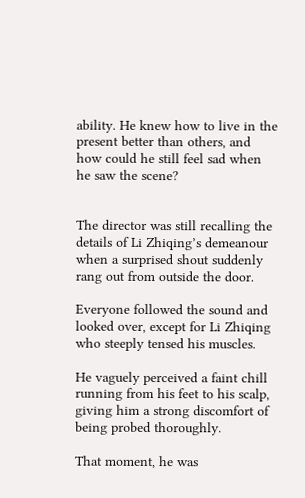ability. He knew how to live in the present better than others, and how could he still feel sad when he saw the scene?


The director was still recalling the details of Li Zhiqing’s demeanour when a surprised shout suddenly rang out from outside the door.

Everyone followed the sound and looked over, except for Li Zhiqing who steeply tensed his muscles.

He vaguely perceived a faint chill running from his feet to his scalp, giving him a strong discomfort of being probed thoroughly.

That moment, he was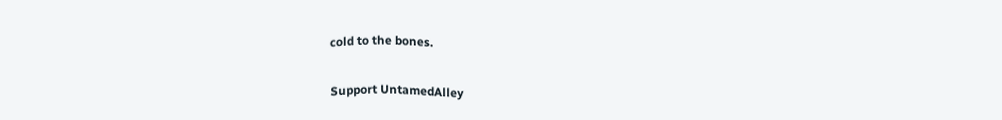cold to the bones.

Support UntamedAlley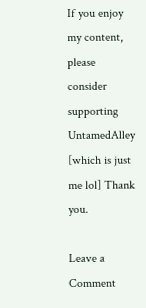If you enjoy my content, please consider supporting UntamedAlley [which is just me lol] Thank you.

Leave a Comment